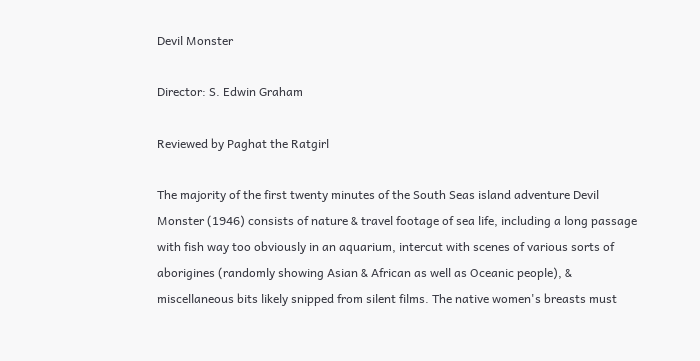Devil Monster

Director: S. Edwin Graham

Reviewed by Paghat the Ratgirl

The majority of the first twenty minutes of the South Seas island adventure Devil Monster (1946) consists of nature & travel footage of sea life, including a long passage with fish way too obviously in an aquarium, intercut with scenes of various sorts of aborigines (randomly showing Asian & African as well as Oceanic people), & miscellaneous bits likely snipped from silent films. The native women's breasts must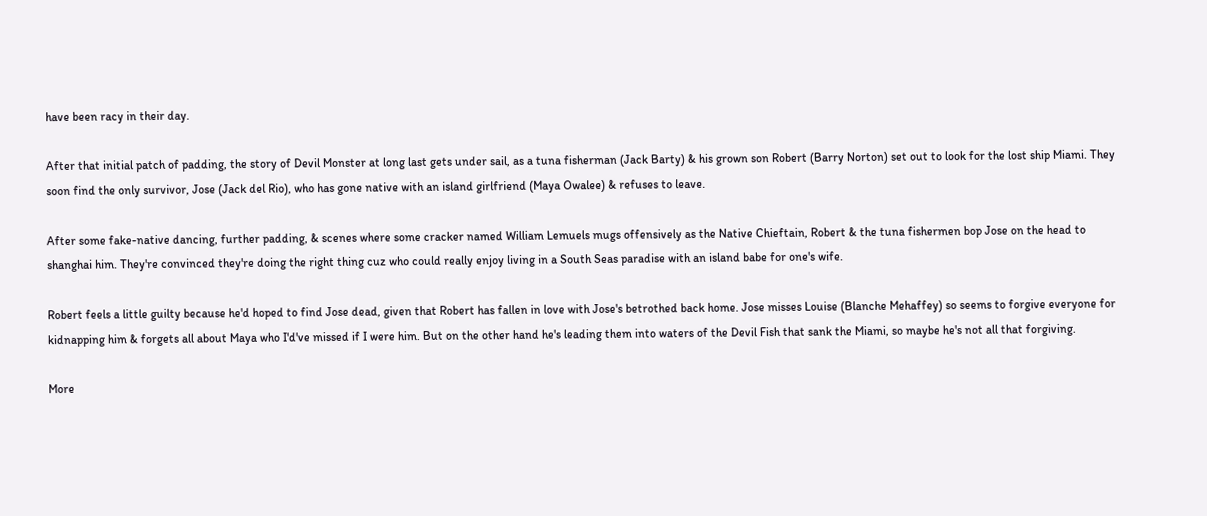have been racy in their day.

After that initial patch of padding, the story of Devil Monster at long last gets under sail, as a tuna fisherman (Jack Barty) & his grown son Robert (Barry Norton) set out to look for the lost ship Miami. They soon find the only survivor, Jose (Jack del Rio), who has gone native with an island girlfriend (Maya Owalee) & refuses to leave.

After some fake-native dancing, further padding, & scenes where some cracker named William Lemuels mugs offensively as the Native Chieftain, Robert & the tuna fishermen bop Jose on the head to shanghai him. They're convinced they're doing the right thing cuz who could really enjoy living in a South Seas paradise with an island babe for one's wife.

Robert feels a little guilty because he'd hoped to find Jose dead, given that Robert has fallen in love with Jose's betrothed back home. Jose misses Louise (Blanche Mehaffey) so seems to forgive everyone for kidnapping him & forgets all about Maya who I'd've missed if I were him. But on the other hand he's leading them into waters of the Devil Fish that sank the Miami, so maybe he's not all that forgiving.

More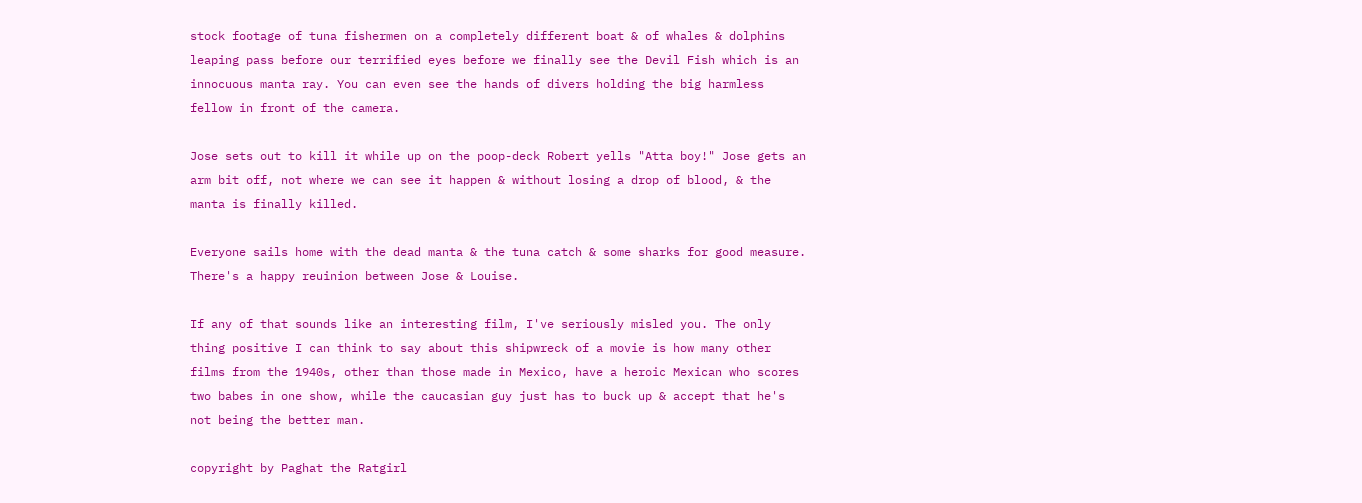stock footage of tuna fishermen on a completely different boat & of whales & dolphins leaping pass before our terrified eyes before we finally see the Devil Fish which is an innocuous manta ray. You can even see the hands of divers holding the big harmless fellow in front of the camera.

Jose sets out to kill it while up on the poop-deck Robert yells "Atta boy!" Jose gets an arm bit off, not where we can see it happen & without losing a drop of blood, & the manta is finally killed.

Everyone sails home with the dead manta & the tuna catch & some sharks for good measure. There's a happy reuinion between Jose & Louise.

If any of that sounds like an interesting film, I've seriously misled you. The only thing positive I can think to say about this shipwreck of a movie is how many other films from the 1940s, other than those made in Mexico, have a heroic Mexican who scores two babes in one show, while the caucasian guy just has to buck up & accept that he's not being the better man.

copyright by Paghat the Ratgirl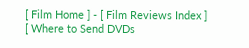[ Film Home ] - [ Film Reviews Index ]
[ Where to Send DVDs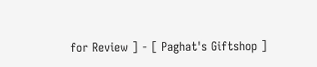for Review ] - [ Paghat's Giftshop ]